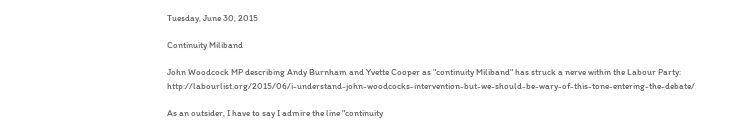Tuesday, June 30, 2015

Continuity Miliband

John Woodcock MP describing Andy Burnham and Yvette Cooper as "continuity Miliband" has struck a nerve within the Labour Party:  http://labourlist.org/2015/06/i-understand-john-woodcocks-intervention-but-we-should-be-wary-of-this-tone-entering-the-debate/

As an outsider, I have to say I admire the line "continuity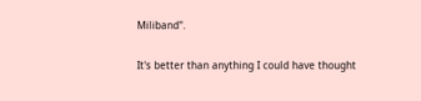Miliband".

It's better than anything I could have thought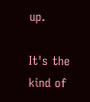up.

It's the kind of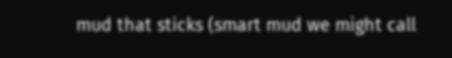mud that sticks (smart mud we might call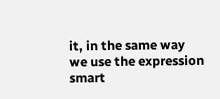it, in the same way we use the expression smart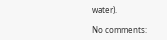water).

No comments: